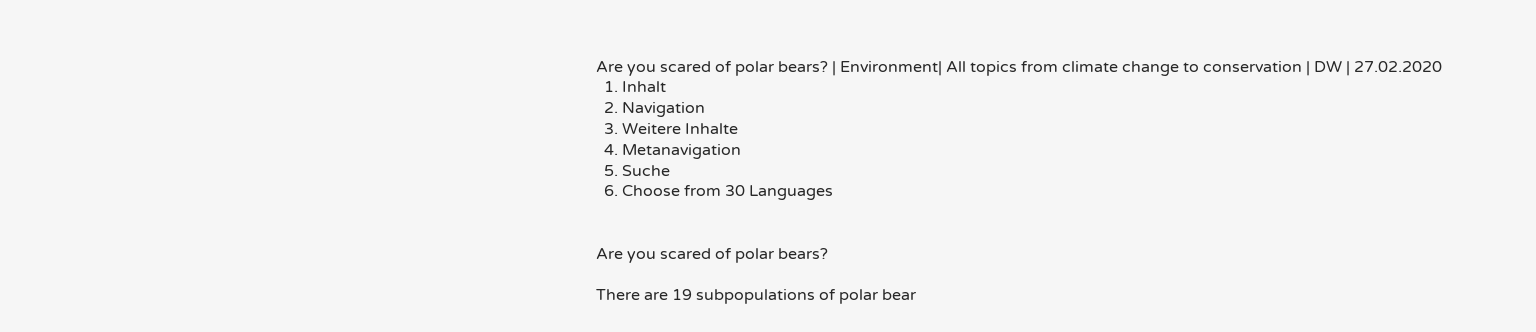Are you scared of polar bears? | Environment| All topics from climate change to conservation | DW | 27.02.2020
  1. Inhalt
  2. Navigation
  3. Weitere Inhalte
  4. Metanavigation
  5. Suche
  6. Choose from 30 Languages


Are you scared of polar bears?

There are 19 subpopulations of polar bear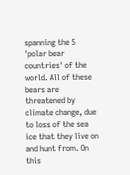spanning the 5 'polar bear countries' of the world. All of these bears are threatened by climate change, due to loss of the sea ice that they live on and hunt from. On this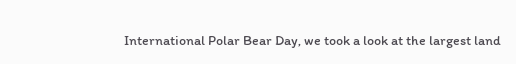International Polar Bear Day, we took a look at the largest land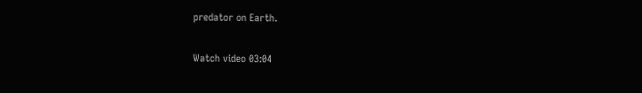predator on Earth.

Watch video 03:04